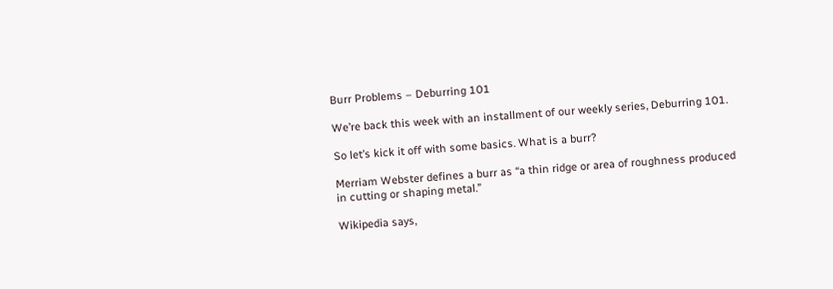Burr Problems – Deburring 101

We’re back this week with an installment of our weekly series, Deburring 101.

So let’s kick it off with some basics. What is a burr?

Merriam Webster defines a burr as “a thin ridge or area of roughness produced in cutting or shaping metal.”

Wikipedia says,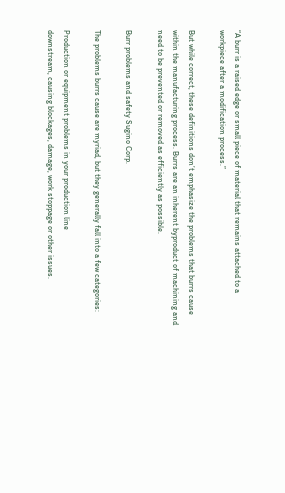“A burr is a raised edge or small piece of material that remains attached to a workpiece after a modification process.”

But while correct, these definitions don’t emphasize the problems that burrs cause within the manufacturing process. Burrs are an inherent byproduct of machining and need to be prevented or removed as efficiently as possible.

Burr problems and safety Sugino Corp.

The problems burrs cause are myriad, but they generally fall into a few categories:

Production or equipment problems in your production line
downstream, causing blockages, damage, work stoppage or other issues.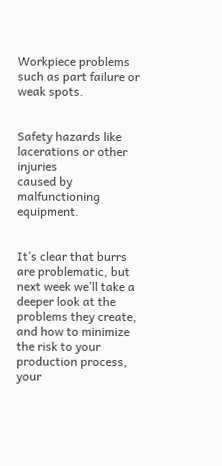Workpiece problems such as part failure or weak spots.


Safety hazards like lacerations or other injuries
caused by malfunctioning equipment.


It’s clear that burrs are problematic, but next week we’ll take a deeper look at the problems they create, and how to minimize the risk to your production process, your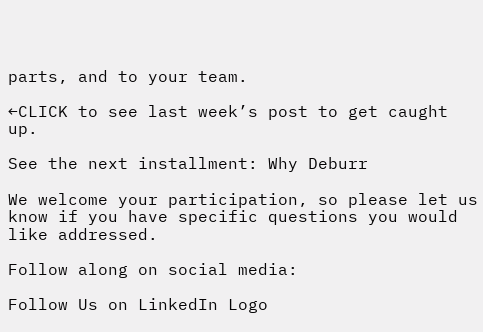parts, and to your team.

←CLICK to see last week’s post to get caught up.

See the next installment: Why Deburr

We welcome your participation, so please let us know if you have specific questions you would like addressed.

Follow along on social media:

Follow Us on LinkedIn Logo